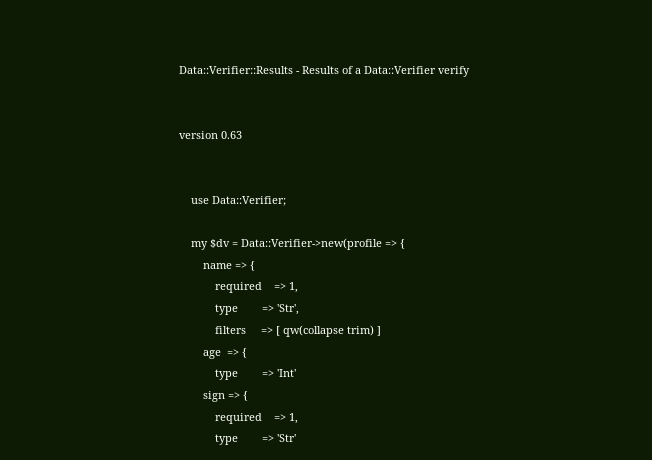Data::Verifier::Results - Results of a Data::Verifier verify


version 0.63


    use Data::Verifier;

    my $dv = Data::Verifier->new(profile => {
        name => {
            required    => 1,
            type        => 'Str',
            filters     => [ qw(collapse trim) ]
        age  => {
            type        => 'Int'
        sign => {
            required    => 1,
            type        => 'Str'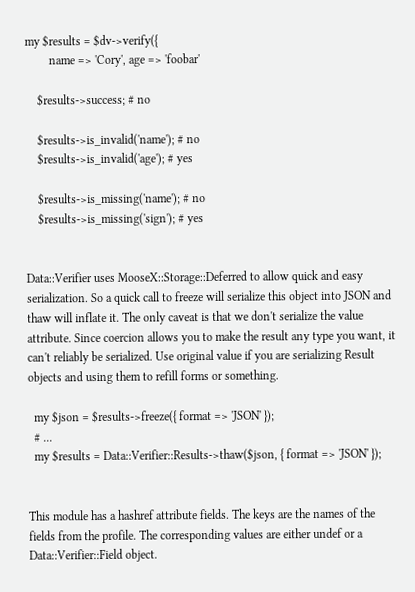my $results = $dv->verify({
        name => 'Cory', age => 'foobar'

    $results->success; # no

    $results->is_invalid('name'); # no
    $results->is_invalid('age'); # yes

    $results->is_missing('name'); # no
    $results->is_missing('sign'); # yes


Data::Verifier uses MooseX::Storage::Deferred to allow quick and easy serialization. So a quick call to freeze will serialize this object into JSON and thaw will inflate it. The only caveat is that we don't serialize the value attribute. Since coercion allows you to make the result any type you want, it can't reliably be serialized. Use original value if you are serializing Result objects and using them to refill forms or something.

  my $json = $results->freeze({ format => 'JSON' });
  # ...
  my $results = Data::Verifier::Results->thaw($json, { format => 'JSON' });


This module has a hashref attribute fields. The keys are the names of the fields from the profile. The corresponding values are either undef or a Data::Verifier::Field object.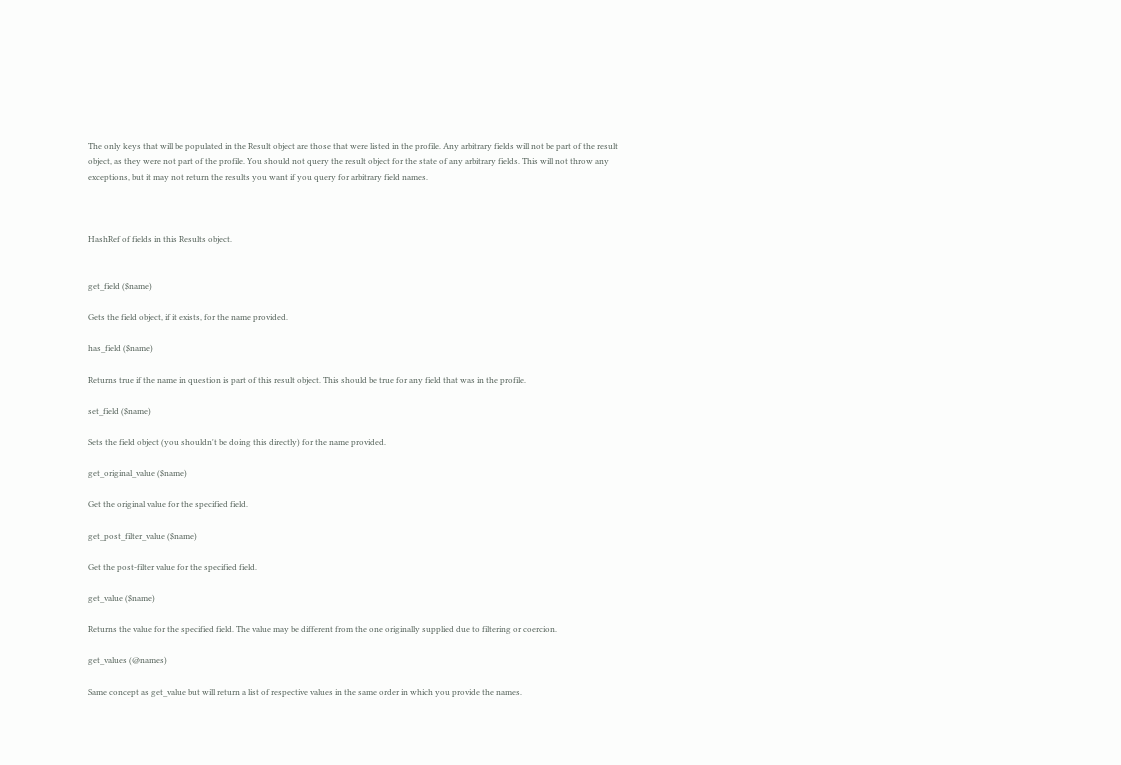The only keys that will be populated in the Result object are those that were listed in the profile. Any arbitrary fields will not be part of the result object, as they were not part of the profile. You should not query the result object for the state of any arbitrary fields. This will not throw any exceptions, but it may not return the results you want if you query for arbitrary field names.



HashRef of fields in this Results object.


get_field ($name)

Gets the field object, if it exists, for the name provided.

has_field ($name)

Returns true if the name in question is part of this result object. This should be true for any field that was in the profile.

set_field ($name)

Sets the field object (you shouldn't be doing this directly) for the name provided.

get_original_value ($name)

Get the original value for the specified field.

get_post_filter_value ($name)

Get the post-filter value for the specified field.

get_value ($name)

Returns the value for the specified field. The value may be different from the one originally supplied due to filtering or coercion.

get_values (@names)

Same concept as get_value but will return a list of respective values in the same order in which you provide the names.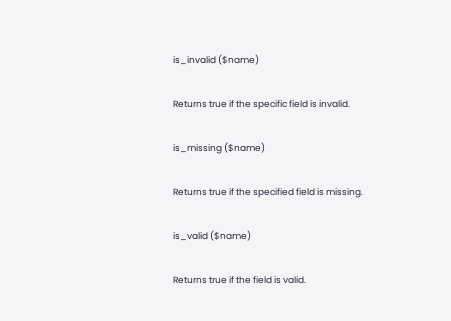is_invalid ($name)

Returns true if the specific field is invalid.

is_missing ($name)

Returns true if the specified field is missing.

is_valid ($name)

Returns true if the field is valid.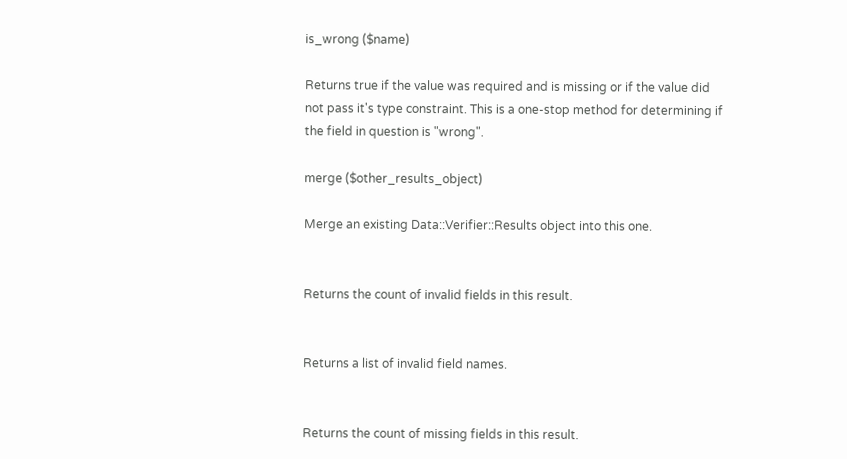is_wrong ($name)

Returns true if the value was required and is missing or if the value did not pass it's type constraint. This is a one-stop method for determining if the field in question is "wrong".

merge ($other_results_object)

Merge an existing Data::Verifier::Results object into this one.


Returns the count of invalid fields in this result.


Returns a list of invalid field names.


Returns the count of missing fields in this result.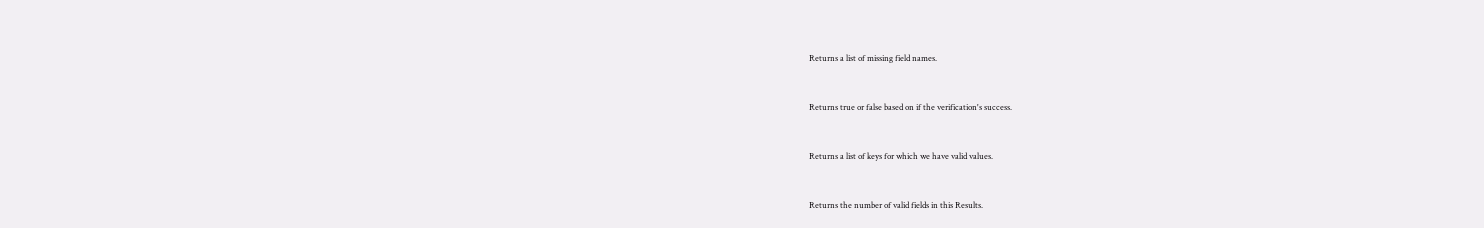Returns a list of missing field names.


Returns true or false based on if the verification's success.


Returns a list of keys for which we have valid values.


Returns the number of valid fields in this Results.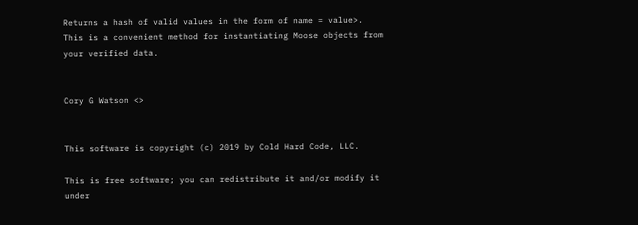Returns a hash of valid values in the form of name = value>. This is a convenient method for instantiating Moose objects from your verified data.


Cory G Watson <>


This software is copyright (c) 2019 by Cold Hard Code, LLC.

This is free software; you can redistribute it and/or modify it under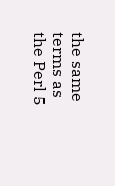the same terms as the Perl 5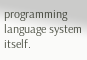programming language system itself.